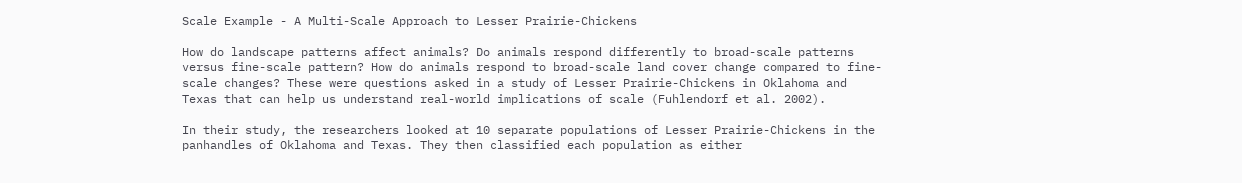Scale Example - A Multi-Scale Approach to Lesser Prairie-Chickens

How do landscape patterns affect animals? Do animals respond differently to broad-scale patterns versus fine-scale pattern? How do animals respond to broad-scale land cover change compared to fine-scale changes? These were questions asked in a study of Lesser Prairie-Chickens in Oklahoma and Texas that can help us understand real-world implications of scale (Fuhlendorf et al. 2002).

In their study, the researchers looked at 10 separate populations of Lesser Prairie-Chickens in the panhandles of Oklahoma and Texas. They then classified each population as either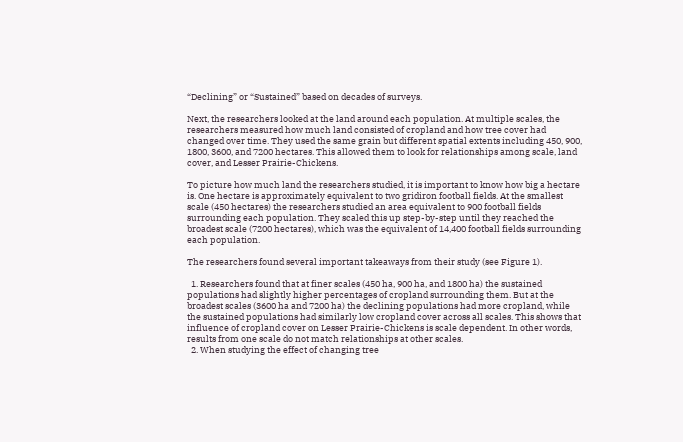“Declining” or “Sustained” based on decades of surveys.

Next, the researchers looked at the land around each population. At multiple scales, the researchers measured how much land consisted of cropland and how tree cover had changed over time. They used the same grain but different spatial extents including 450, 900, 1800, 3600, and 7200 hectares. This allowed them to look for relationships among scale, land cover, and Lesser Prairie-Chickens.

To picture how much land the researchers studied, it is important to know how big a hectare is. One hectare is approximately equivalent to two gridiron football fields. At the smallest scale (450 hectares) the researchers studied an area equivalent to 900 football fields surrounding each population. They scaled this up step-by-step until they reached the broadest scale (7200 hectares), which was the equivalent of 14,400 football fields surrounding each population.

The researchers found several important takeaways from their study (see Figure 1).

  1. Researchers found that at finer scales (450 ha, 900 ha, and 1800 ha) the sustained populations had slightly higher percentages of cropland surrounding them. But at the broadest scales (3600 ha and 7200 ha) the declining populations had more cropland, while the sustained populations had similarly low cropland cover across all scales. This shows that influence of cropland cover on Lesser Prairie-Chickens is scale dependent. In other words, results from one scale do not match relationships at other scales.
  2. When studying the effect of changing tree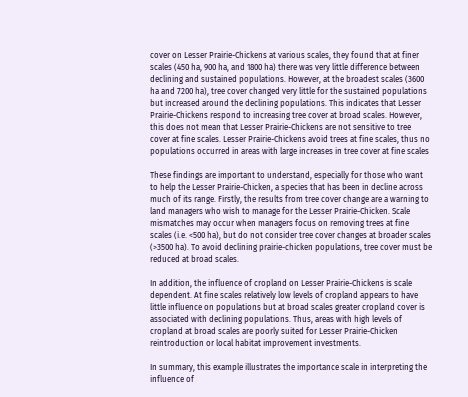cover on Lesser Prairie-Chickens at various scales, they found that at finer scales (450 ha, 900 ha, and 1800 ha) there was very little difference between declining and sustained populations. However, at the broadest scales (3600 ha and 7200 ha), tree cover changed very little for the sustained populations but increased around the declining populations. This indicates that Lesser Prairie-Chickens respond to increasing tree cover at broad scales. However, this does not mean that Lesser Prairie-Chickens are not sensitive to tree cover at fine scales. Lesser Prairie-Chickens avoid trees at fine scales, thus no populations occurred in areas with large increases in tree cover at fine scales

These findings are important to understand, especially for those who want to help the Lesser Prairie-Chicken, a species that has been in decline across much of its range. Firstly, the results from tree cover change are a warning to land managers who wish to manage for the Lesser Prairie-Chicken. Scale mismatches may occur when managers focus on removing trees at fine scales (i.e. <500 ha), but do not consider tree cover changes at broader scales (>3500 ha). To avoid declining prairie-chicken populations, tree cover must be reduced at broad scales.

In addition, the influence of cropland on Lesser Prairie-Chickens is scale dependent. At fine scales relatively low levels of cropland appears to have little influence on populations but at broad scales greater cropland cover is associated with declining populations. Thus, areas with high levels of cropland at broad scales are poorly suited for Lesser Prairie-Chicken reintroduction or local habitat improvement investments.

In summary, this example illustrates the importance scale in interpreting the influence of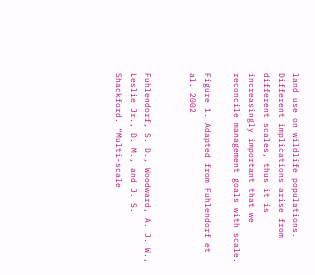land use on wildlife populations. Different implications arise from different scales, thus it is increasingly important that we reconcile management goals with scale.

Figure 1. Adapted from Fuhlendorf et al. 2002


Fuhlendorf, S. D., Woodward, A. J. W., Leslie Jr., D. M., and J. S. Shackford. “Multi-scale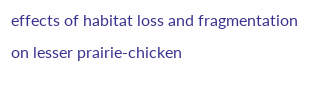effects of habitat loss and fragmentation on lesser prairie-chicken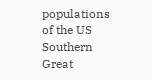populations of the US Southern Great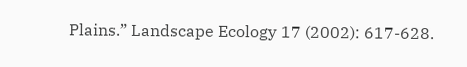Plains.” Landscape Ecology 17 (2002): 617-628.